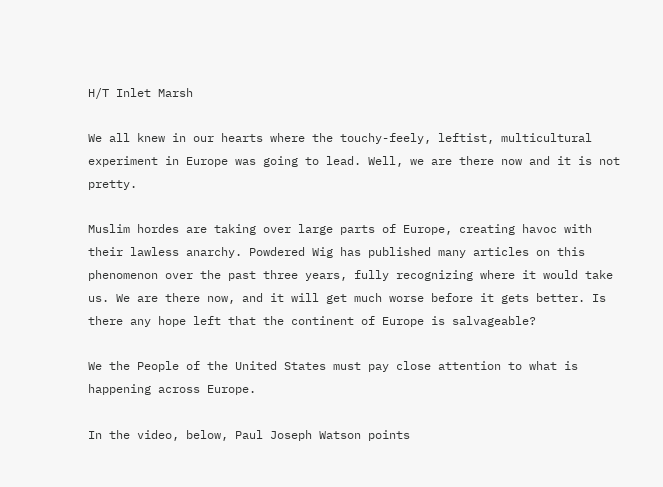H/T Inlet Marsh

We all knew in our hearts where the touchy-feely, leftist, multicultural experiment in Europe was going to lead. Well, we are there now and it is not pretty.

Muslim hordes are taking over large parts of Europe, creating havoc with their lawless anarchy. Powdered Wig has published many articles on this phenomenon over the past three years, fully recognizing where it would take us. We are there now, and it will get much worse before it gets better. Is there any hope left that the continent of Europe is salvageable?

We the People of the United States must pay close attention to what is happening across Europe.

In the video, below, Paul Joseph Watson points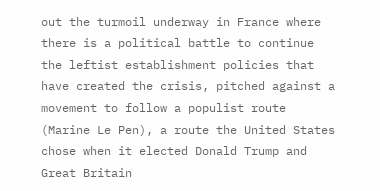out the turmoil underway in France where there is a political battle to continue the leftist establishment policies that have created the crisis, pitched against a movement to follow a populist route (Marine Le Pen), a route the United States chose when it elected Donald Trump and Great Britain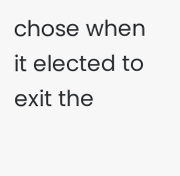chose when it elected to exit the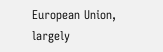European Union, largely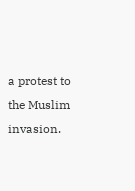a protest to the Muslim invasion.